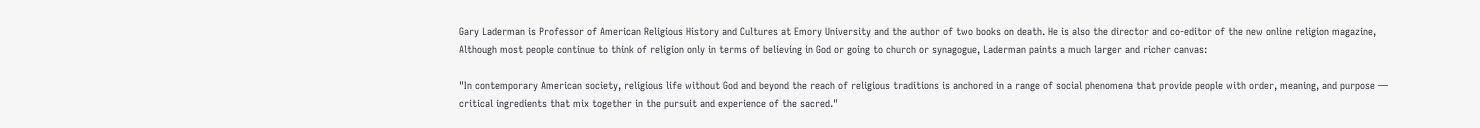Gary Laderman is Professor of American Religious History and Cultures at Emory University and the author of two books on death. He is also the director and co-editor of the new online religion magazine, Although most people continue to think of religion only in terms of believing in God or going to church or synagogue, Laderman paints a much larger and richer canvas:

"In contemporary American society, religious life without God and beyond the reach of religious traditions is anchored in a range of social phenomena that provide people with order, meaning, and purpose — critical ingredients that mix together in the pursuit and experience of the sacred."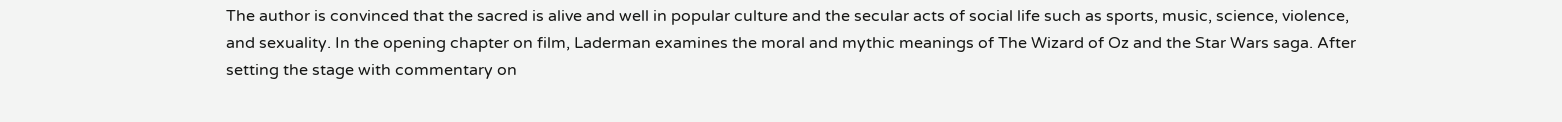The author is convinced that the sacred is alive and well in popular culture and the secular acts of social life such as sports, music, science, violence, and sexuality. In the opening chapter on film, Laderman examines the moral and mythic meanings of The Wizard of Oz and the Star Wars saga. After setting the stage with commentary on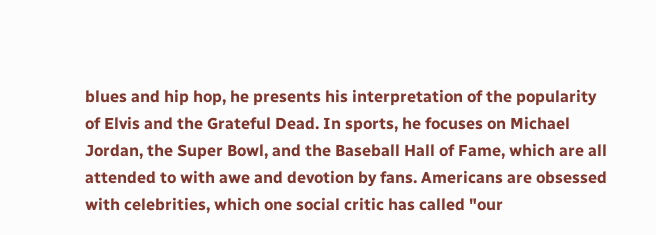blues and hip hop, he presents his interpretation of the popularity of Elvis and the Grateful Dead. In sports, he focuses on Michael Jordan, the Super Bowl, and the Baseball Hall of Fame, which are all attended to with awe and devotion by fans. Americans are obsessed with celebrities, which one social critic has called "our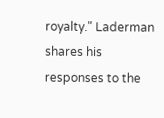royalty." Laderman shares his responses to the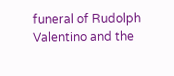funeral of Rudolph Valentino and the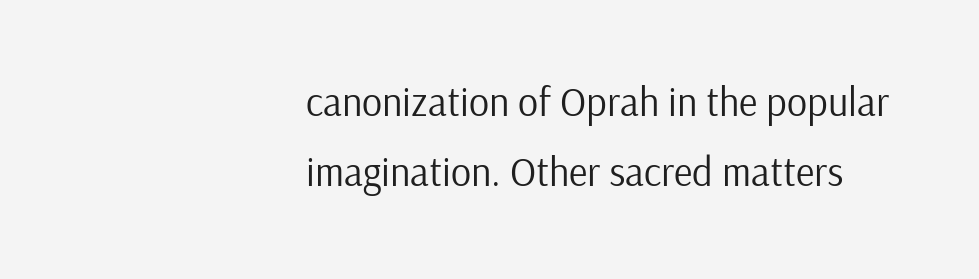canonization of Oprah in the popular imagination. Other sacred matters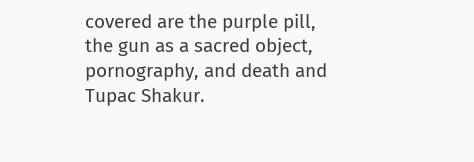covered are the purple pill, the gun as a sacred object, pornography, and death and Tupac Shakur.